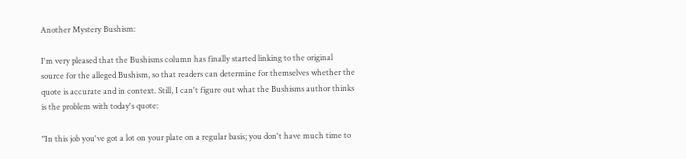Another Mystery Bushism:

I'm very pleased that the Bushisms column has finally started linking to the original source for the alleged Bushism, so that readers can determine for themselves whether the quote is accurate and in context. Still, I can't figure out what the Bushisms author thinks is the problem with today's quote:

"In this job you've got a lot on your plate on a regular basis; you don't have much time to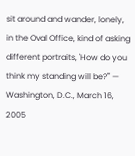sit around and wander, lonely, in the Oval Office, kind of asking different portraits, 'How do you think my standing will be?'" — Washington, D.C., March 16, 2005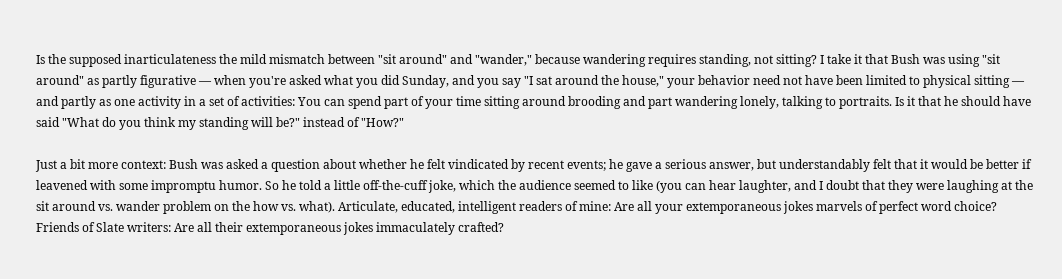Is the supposed inarticulateness the mild mismatch between "sit around" and "wander," because wandering requires standing, not sitting? I take it that Bush was using "sit around" as partly figurative — when you're asked what you did Sunday, and you say "I sat around the house," your behavior need not have been limited to physical sitting — and partly as one activity in a set of activities: You can spend part of your time sitting around brooding and part wandering lonely, talking to portraits. Is it that he should have said "What do you think my standing will be?" instead of "How?"

Just a bit more context: Bush was asked a question about whether he felt vindicated by recent events; he gave a serious answer, but understandably felt that it would be better if leavened with some impromptu humor. So he told a little off-the-cuff joke, which the audience seemed to like (you can hear laughter, and I doubt that they were laughing at the sit around vs. wander problem on the how vs. what). Articulate, educated, intelligent readers of mine: Are all your extemporaneous jokes marvels of perfect word choice? Friends of Slate writers: Are all their extemporaneous jokes immaculately crafted?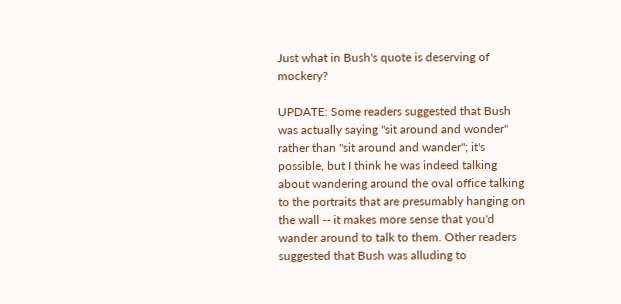Just what in Bush's quote is deserving of mockery?

UPDATE: Some readers suggested that Bush was actually saying "sit around and wonder" rather than "sit around and wander"; it's possible, but I think he was indeed talking about wandering around the oval office talking to the portraits that are presumably hanging on the wall -- it makes more sense that you'd wander around to talk to them. Other readers suggested that Bush was alluding to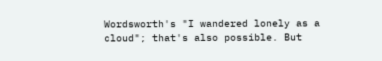Wordsworth's "I wandered lonely as a cloud"; that's also possible. But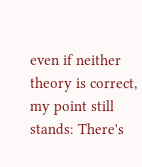even if neither theory is correct, my point still stands: There's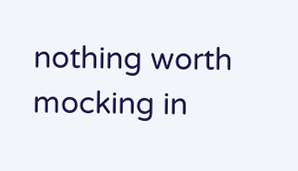nothing worth mocking in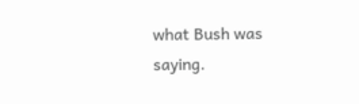what Bush was saying.